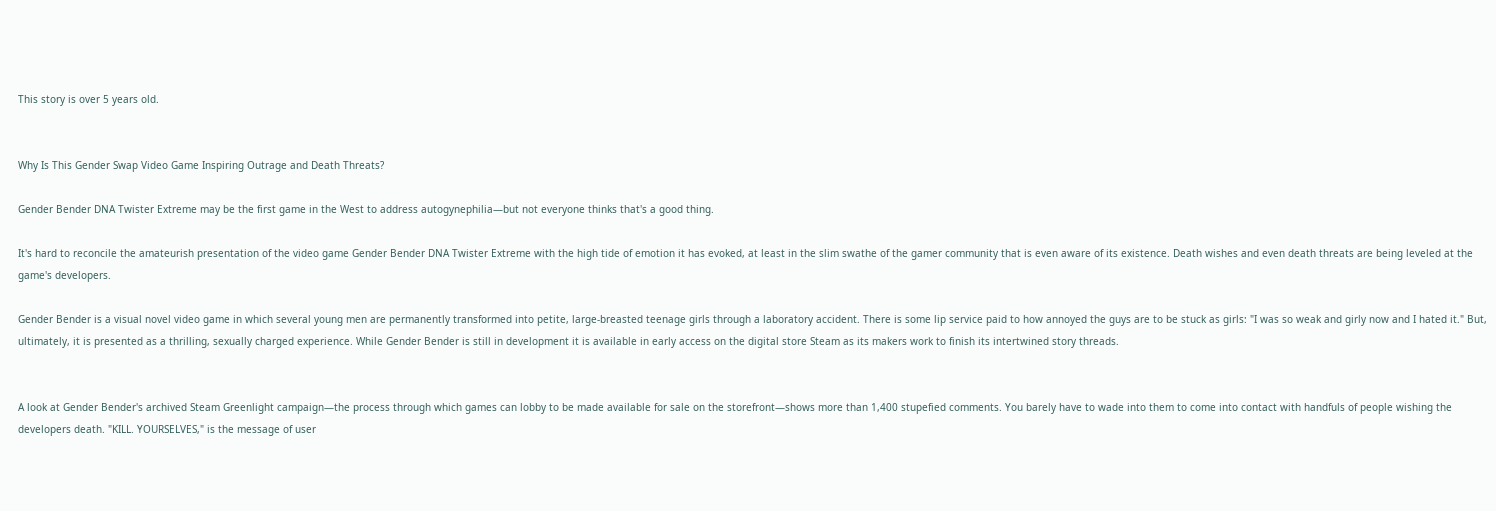This story is over 5 years old.


Why Is This Gender Swap Video Game Inspiring Outrage and Death Threats?

Gender Bender DNA Twister Extreme may be the first game in the West to address autogynephilia—but not everyone thinks that's a good thing.

It's hard to reconcile the amateurish presentation of the video game Gender Bender DNA Twister Extreme with the high tide of emotion it has evoked, at least in the slim swathe of the gamer community that is even aware of its existence. Death wishes and even death threats are being leveled at the game's developers.

Gender Bender is a visual novel video game in which several young men are permanently transformed into petite, large-breasted teenage girls through a laboratory accident. There is some lip service paid to how annoyed the guys are to be stuck as girls: "I was so weak and girly now and I hated it." But, ultimately, it is presented as a thrilling, sexually charged experience. While Gender Bender is still in development it is available in early access on the digital store Steam as its makers work to finish its intertwined story threads.


A look at Gender Bender's archived Steam Greenlight campaign—the process through which games can lobby to be made available for sale on the storefront—shows more than 1,400 stupefied comments. You barely have to wade into them to come into contact with handfuls of people wishing the developers death. "KILL. YOURSELVES," is the message of user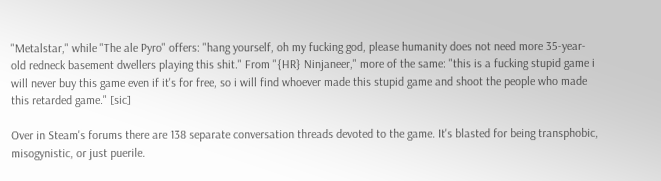"Metalstar," while "The ale Pyro" offers: "hang yourself, oh my fucking god, please humanity does not need more 35-year-old redneck basement dwellers playing this shit." From "{HR} Ninjaneer," more of the same: "this is a fucking stupid game i will never buy this game even if it's for free, so i will find whoever made this stupid game and shoot the people who made this retarded game." [sic]

Over in Steam's forums there are 138 separate conversation threads devoted to the game. It's blasted for being transphobic, misogynistic, or just puerile.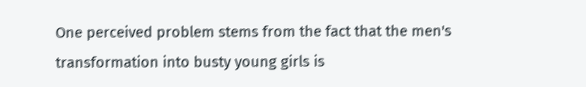One perceived problem stems from the fact that the men's transformation into busty young girls is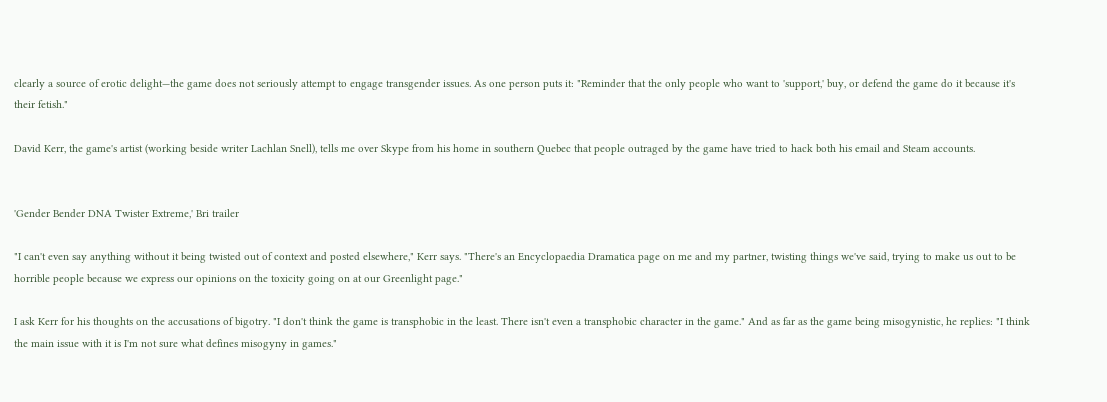clearly a source of erotic delight—the game does not seriously attempt to engage transgender issues. As one person puts it: "Reminder that the only people who want to 'support,' buy, or defend the game do it because it's their fetish."

David Kerr, the game's artist (working beside writer Lachlan Snell), tells me over Skype from his home in southern Quebec that people outraged by the game have tried to hack both his email and Steam accounts.


'Gender Bender DNA Twister Extreme,' Bri trailer

"I can't even say anything without it being twisted out of context and posted elsewhere," Kerr says. "There's an Encyclopaedia Dramatica page on me and my partner, twisting things we've said, trying to make us out to be horrible people because we express our opinions on the toxicity going on at our Greenlight page."

I ask Kerr for his thoughts on the accusations of bigotry. "I don't think the game is transphobic in the least. There isn't even a transphobic character in the game." And as far as the game being misogynistic, he replies: "I think the main issue with it is I'm not sure what defines misogyny in games."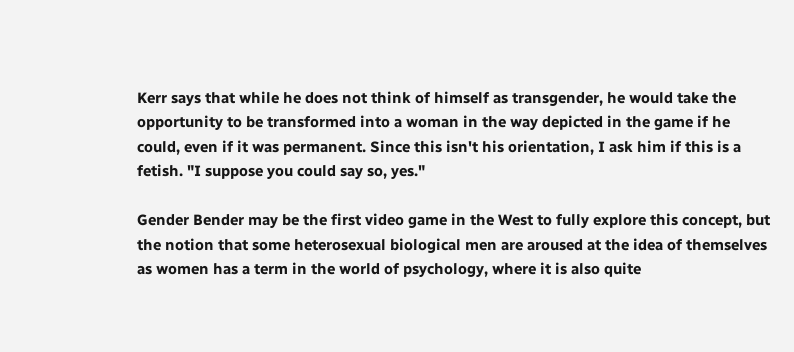Kerr says that while he does not think of himself as transgender, he would take the opportunity to be transformed into a woman in the way depicted in the game if he could, even if it was permanent. Since this isn't his orientation, I ask him if this is a fetish. "I suppose you could say so, yes."

Gender Bender may be the first video game in the West to fully explore this concept, but the notion that some heterosexual biological men are aroused at the idea of themselves as women has a term in the world of psychology, where it is also quite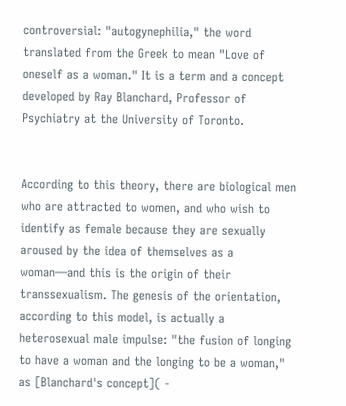controversial: "autogynephilia," the word translated from the Greek to mean "Love of oneself as a woman." It is a term and a concept developed by Ray Blanchard, Professor of Psychiatry at the University of Toronto.


According to this theory, there are biological men who are attracted to women, and who wish to identify as female because they are sexually aroused by the idea of themselves as a woman—and this is the origin of their transsexualism. The genesis of the orientation, according to this model, is actually a heterosexual male impulse: "the fusion of longing to have a woman and the longing to be a woman," as [Blanchard's concept]( -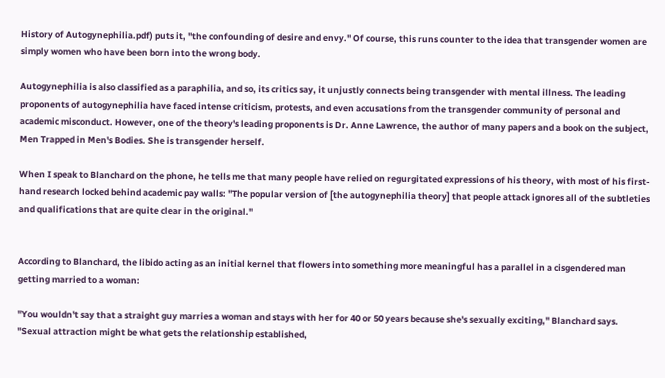History of Autogynephilia.pdf) puts it, "the confounding of desire and envy." Of course, this runs counter to the idea that transgender women are simply women who have been born into the wrong body.

Autogynephilia is also classified as a paraphilia, and so, its critics say, it unjustly connects being transgender with mental illness. The leading proponents of autogynephilia have faced intense criticism, protests, and even accusations from the transgender community of personal and academic misconduct. However, one of the theory's leading proponents is Dr. Anne Lawrence, the author of many papers and a book on the subject, Men Trapped in Men's Bodies. She is transgender herself.

When I speak to Blanchard on the phone, he tells me that many people have relied on regurgitated expressions of his theory, with most of his first-hand research locked behind academic pay walls: "The popular version of [the autogynephilia theory] that people attack ignores all of the subtleties and qualifications that are quite clear in the original."


According to Blanchard, the libido acting as an initial kernel that flowers into something more meaningful has a parallel in a cisgendered man getting married to a woman:

"You wouldn't say that a straight guy marries a woman and stays with her for 40 or 50 years because she's sexually exciting," Blanchard says. "Sexual attraction might be what gets the relationship established,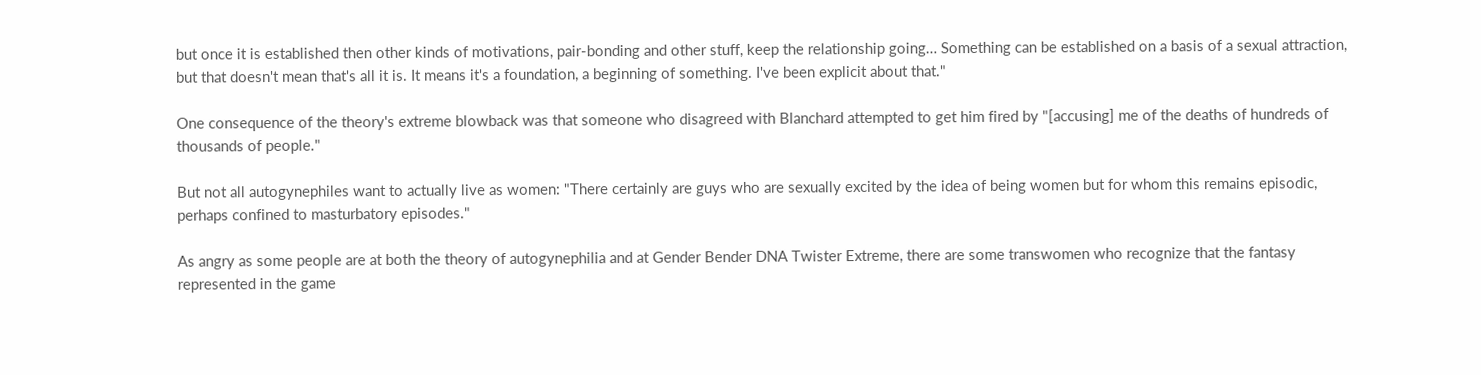but once it is established then other kinds of motivations, pair-bonding and other stuff, keep the relationship going… Something can be established on a basis of a sexual attraction, but that doesn't mean that's all it is. It means it's a foundation, a beginning of something. I've been explicit about that."

One consequence of the theory's extreme blowback was that someone who disagreed with Blanchard attempted to get him fired by "[accusing] me of the deaths of hundreds of thousands of people."

But not all autogynephiles want to actually live as women: "There certainly are guys who are sexually excited by the idea of being women but for whom this remains episodic, perhaps confined to masturbatory episodes."

As angry as some people are at both the theory of autogynephilia and at Gender Bender DNA Twister Extreme, there are some transwomen who recognize that the fantasy represented in the game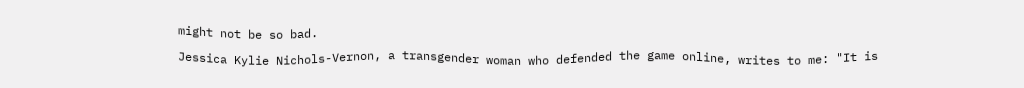might not be so bad.

Jessica Kylie Nichols-Vernon, a transgender woman who defended the game online, writes to me: "It is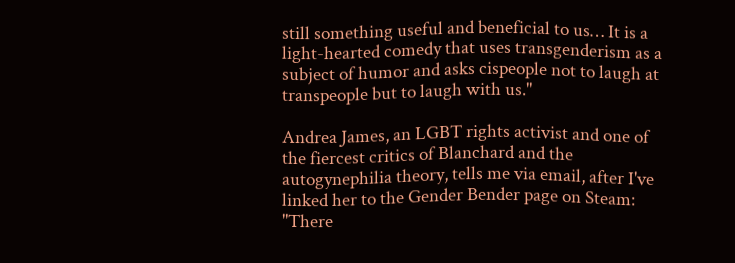still something useful and beneficial to us… It is a light-hearted comedy that uses transgenderism as a subject of humor and asks cispeople not to laugh at transpeople but to laugh with us."

Andrea James, an LGBT rights activist and one of the fiercest critics of Blanchard and the autogynephilia theory, tells me via email, after I've linked her to the Gender Bender page on Steam: "There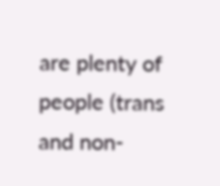are plenty of people (trans and non-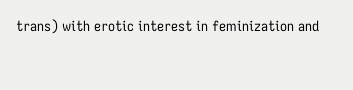trans) with erotic interest in feminization and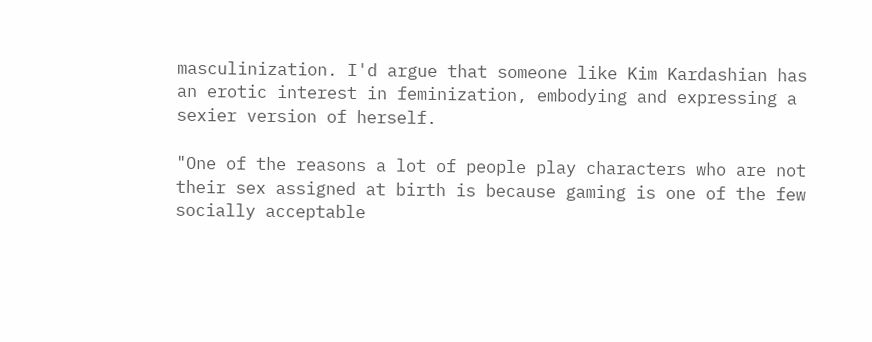masculinization. I'd argue that someone like Kim Kardashian has an erotic interest in feminization, embodying and expressing a sexier version of herself.

"One of the reasons a lot of people play characters who are not their sex assigned at birth is because gaming is one of the few socially acceptable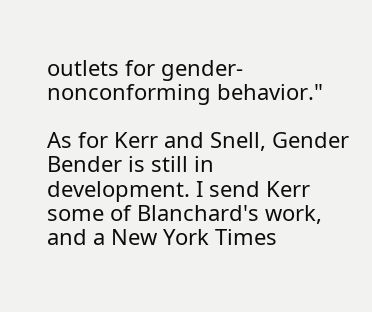outlets for gender-nonconforming behavior."

As for Kerr and Snell, Gender Bender is still in development. I send Kerr some of Blanchard's work, and a New York Times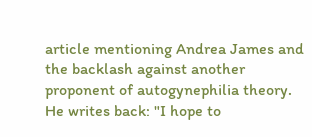article mentioning Andrea James and the backlash against another proponent of autogynephilia theory. He writes back: "I hope to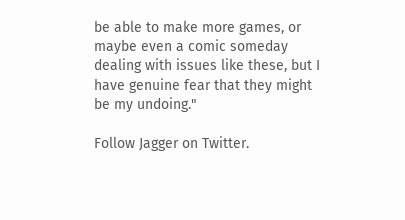be able to make more games, or maybe even a comic someday dealing with issues like these, but I have genuine fear that they might be my undoing."

Follow Jagger on Twitter.